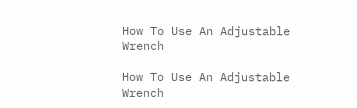How To Use An Adjustable Wrench

How To Use An Adjustable Wrench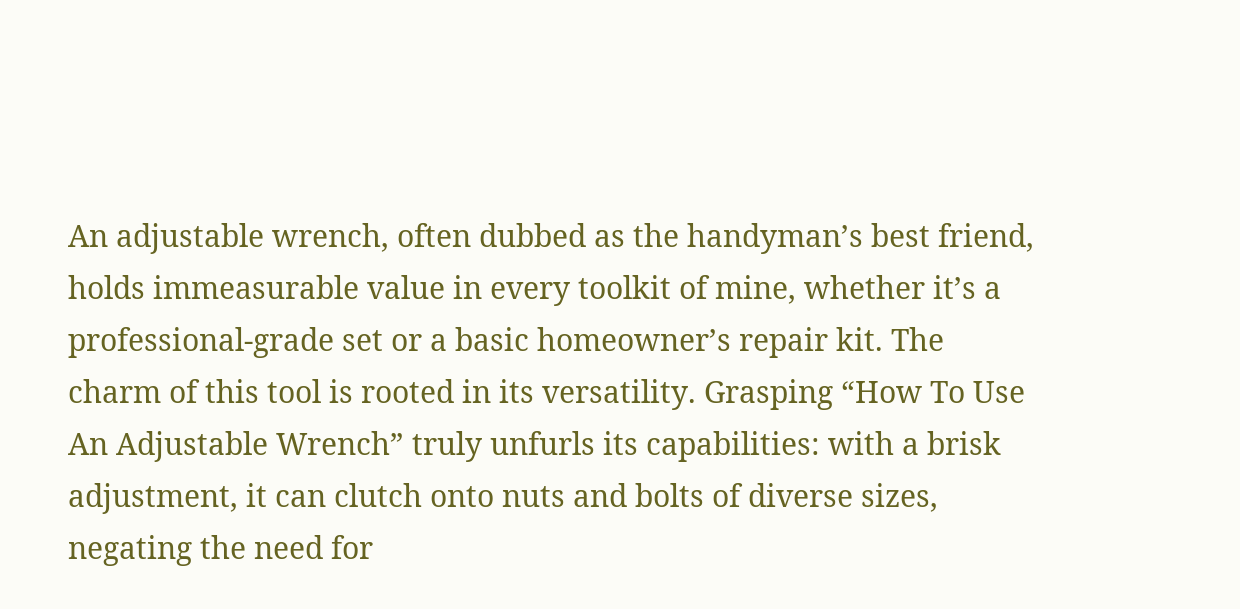An adjustable wrench, often dubbed as the handyman’s best friend, holds immeasurable value in every toolkit of mine, whether it’s a professional-grade set or a basic homeowner’s repair kit. The charm of this tool is rooted in its versatility. Grasping “How To Use An Adjustable Wrench” truly unfurls its capabilities: with a brisk adjustment, it can clutch onto nuts and bolts of diverse sizes, negating the need for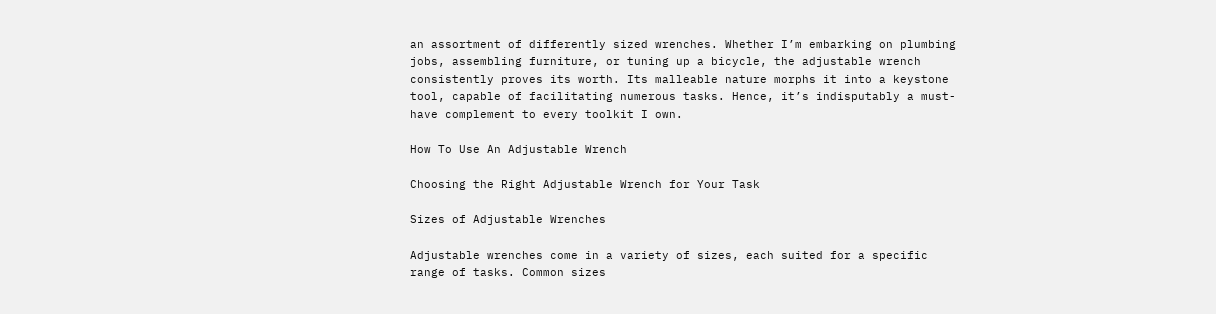an assortment of differently sized wrenches. Whether I’m embarking on plumbing jobs, assembling furniture, or tuning up a bicycle, the adjustable wrench consistently proves its worth. Its malleable nature morphs it into a keystone tool, capable of facilitating numerous tasks. Hence, it’s indisputably a must-have complement to every toolkit I own.

How To Use An Adjustable Wrench

Choosing the Right Adjustable Wrench for Your Task

Sizes of Adjustable Wrenches

Adjustable wrenches come in a variety of sizes, each suited for a specific range of tasks. Common sizes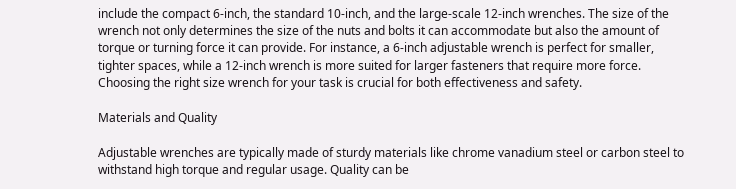include the compact 6-inch, the standard 10-inch, and the large-scale 12-inch wrenches. The size of the wrench not only determines the size of the nuts and bolts it can accommodate but also the amount of torque or turning force it can provide. For instance, a 6-inch adjustable wrench is perfect for smaller, tighter spaces, while a 12-inch wrench is more suited for larger fasteners that require more force. Choosing the right size wrench for your task is crucial for both effectiveness and safety.

Materials and Quality

Adjustable wrenches are typically made of sturdy materials like chrome vanadium steel or carbon steel to withstand high torque and regular usage. Quality can be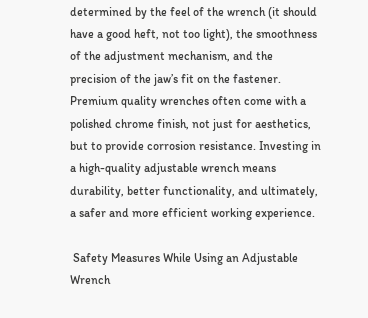determined by the feel of the wrench (it should have a good heft, not too light), the smoothness of the adjustment mechanism, and the precision of the jaw’s fit on the fastener. Premium quality wrenches often come with a polished chrome finish, not just for aesthetics, but to provide corrosion resistance. Investing in a high-quality adjustable wrench means durability, better functionality, and ultimately, a safer and more efficient working experience.

 Safety Measures While Using an Adjustable Wrench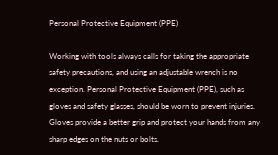Personal Protective Equipment (PPE)

Working with tools always calls for taking the appropriate safety precautions, and using an adjustable wrench is no exception. Personal Protective Equipment (PPE), such as gloves and safety glasses, should be worn to prevent injuries. Gloves provide a better grip and protect your hands from any sharp edges on the nuts or bolts.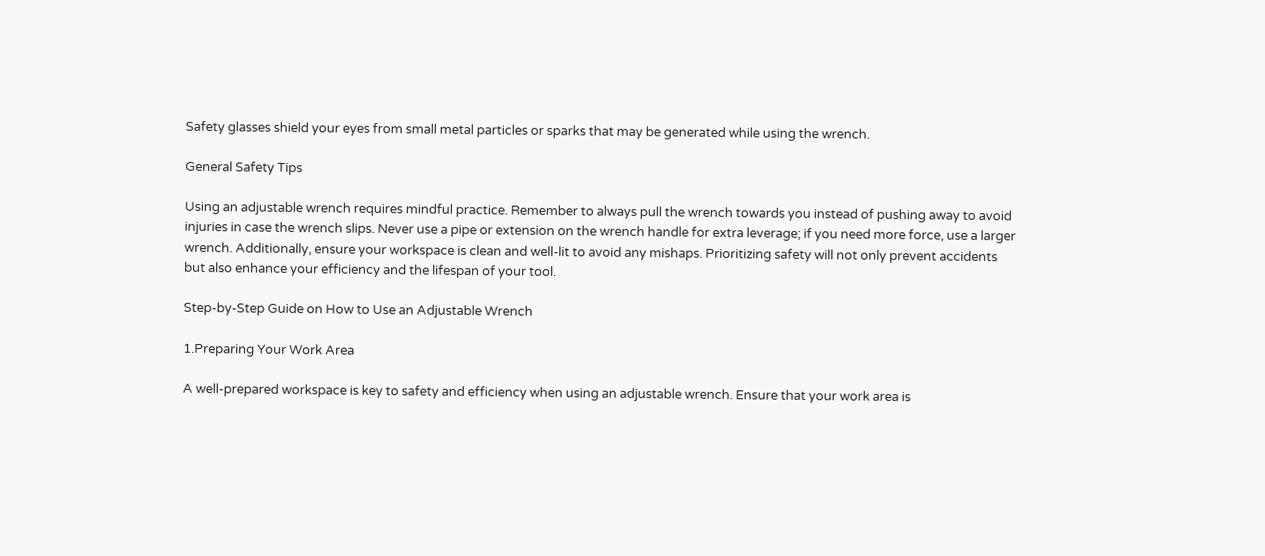Safety glasses shield your eyes from small metal particles or sparks that may be generated while using the wrench.

General Safety Tips

Using an adjustable wrench requires mindful practice. Remember to always pull the wrench towards you instead of pushing away to avoid injuries in case the wrench slips. Never use a pipe or extension on the wrench handle for extra leverage; if you need more force, use a larger wrench. Additionally, ensure your workspace is clean and well-lit to avoid any mishaps. Prioritizing safety will not only prevent accidents but also enhance your efficiency and the lifespan of your tool.

Step-by-Step Guide on How to Use an Adjustable Wrench

1.Preparing Your Work Area

A well-prepared workspace is key to safety and efficiency when using an adjustable wrench. Ensure that your work area is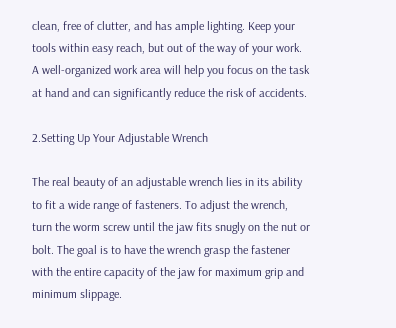clean, free of clutter, and has ample lighting. Keep your tools within easy reach, but out of the way of your work. A well-organized work area will help you focus on the task at hand and can significantly reduce the risk of accidents.

2.Setting Up Your Adjustable Wrench

The real beauty of an adjustable wrench lies in its ability to fit a wide range of fasteners. To adjust the wrench, turn the worm screw until the jaw fits snugly on the nut or bolt. The goal is to have the wrench grasp the fastener with the entire capacity of the jaw for maximum grip and minimum slippage.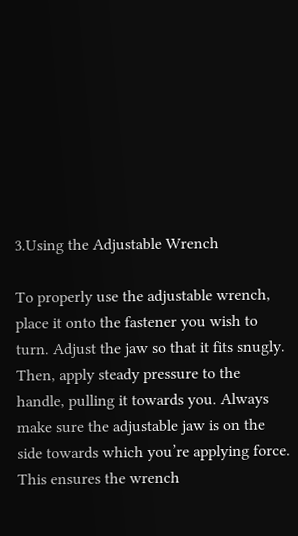3.Using the Adjustable Wrench

To properly use the adjustable wrench, place it onto the fastener you wish to turn. Adjust the jaw so that it fits snugly. Then, apply steady pressure to the handle, pulling it towards you. Always make sure the adjustable jaw is on the side towards which you’re applying force. This ensures the wrench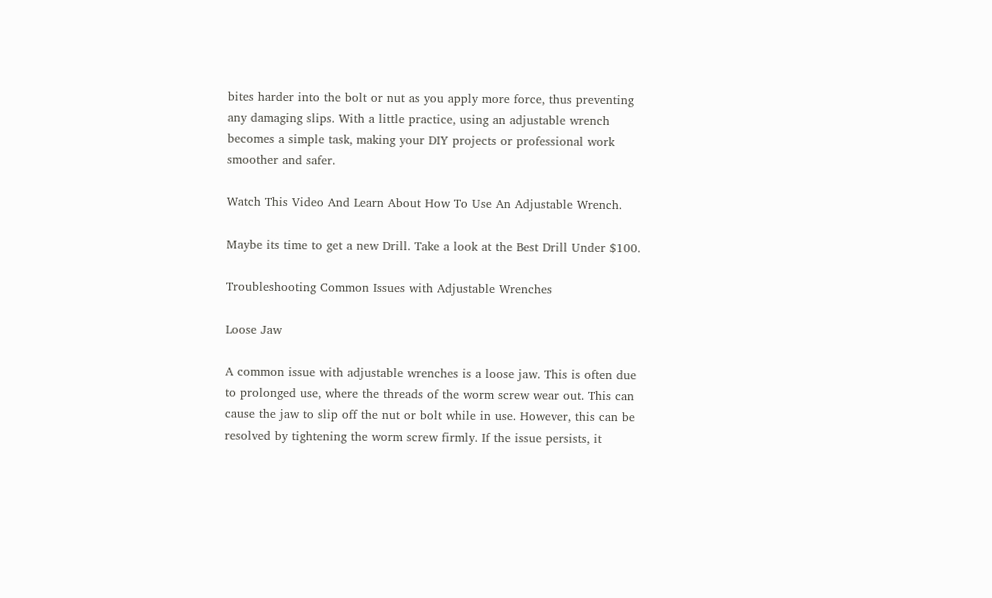bites harder into the bolt or nut as you apply more force, thus preventing any damaging slips. With a little practice, using an adjustable wrench becomes a simple task, making your DIY projects or professional work smoother and safer.

Watch This Video And Learn About How To Use An Adjustable Wrench.

Maybe its time to get a new Drill. Take a look at the Best Drill Under $100.

Troubleshooting Common Issues with Adjustable Wrenches

Loose Jaw

A common issue with adjustable wrenches is a loose jaw. This is often due to prolonged use, where the threads of the worm screw wear out. This can cause the jaw to slip off the nut or bolt while in use. However, this can be resolved by tightening the worm screw firmly. If the issue persists, it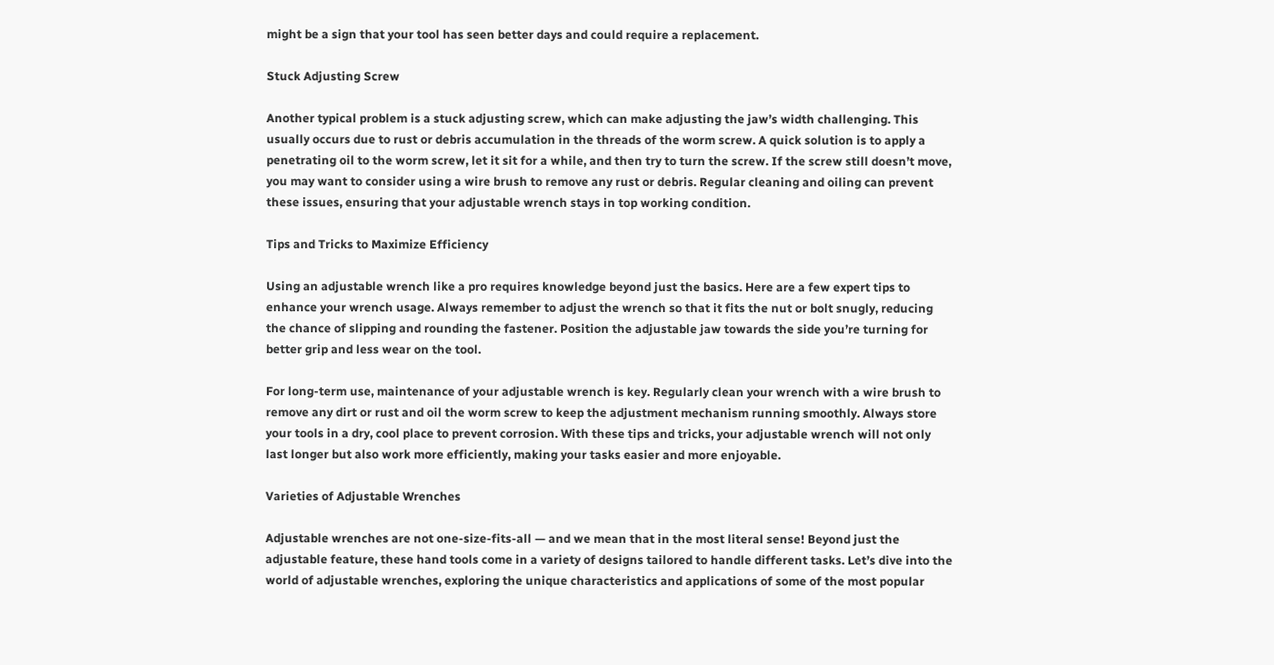might be a sign that your tool has seen better days and could require a replacement.

Stuck Adjusting Screw

Another typical problem is a stuck adjusting screw, which can make adjusting the jaw’s width challenging. This usually occurs due to rust or debris accumulation in the threads of the worm screw. A quick solution is to apply a penetrating oil to the worm screw, let it sit for a while, and then try to turn the screw. If the screw still doesn’t move, you may want to consider using a wire brush to remove any rust or debris. Regular cleaning and oiling can prevent these issues, ensuring that your adjustable wrench stays in top working condition.

Tips and Tricks to Maximize Efficiency

Using an adjustable wrench like a pro requires knowledge beyond just the basics. Here are a few expert tips to enhance your wrench usage. Always remember to adjust the wrench so that it fits the nut or bolt snugly, reducing the chance of slipping and rounding the fastener. Position the adjustable jaw towards the side you’re turning for better grip and less wear on the tool.

For long-term use, maintenance of your adjustable wrench is key. Regularly clean your wrench with a wire brush to remove any dirt or rust and oil the worm screw to keep the adjustment mechanism running smoothly. Always store your tools in a dry, cool place to prevent corrosion. With these tips and tricks, your adjustable wrench will not only last longer but also work more efficiently, making your tasks easier and more enjoyable.

Varieties of Adjustable Wrenches

Adjustable wrenches are not one-size-fits-all — and we mean that in the most literal sense! Beyond just the adjustable feature, these hand tools come in a variety of designs tailored to handle different tasks. Let’s dive into the world of adjustable wrenches, exploring the unique characteristics and applications of some of the most popular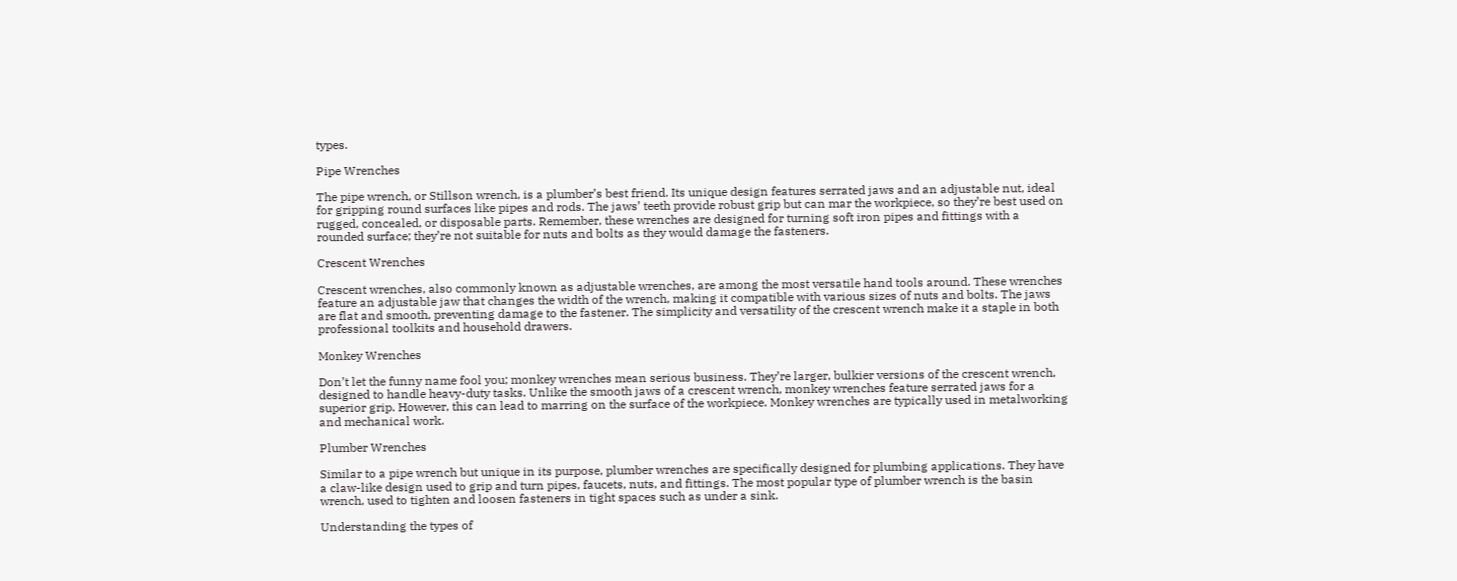types.

Pipe Wrenches

The pipe wrench, or Stillson wrench, is a plumber’s best friend. Its unique design features serrated jaws and an adjustable nut, ideal for gripping round surfaces like pipes and rods. The jaws’ teeth provide robust grip but can mar the workpiece, so they’re best used on rugged, concealed, or disposable parts. Remember, these wrenches are designed for turning soft iron pipes and fittings with a rounded surface; they’re not suitable for nuts and bolts as they would damage the fasteners.

Crescent Wrenches

Crescent wrenches, also commonly known as adjustable wrenches, are among the most versatile hand tools around. These wrenches feature an adjustable jaw that changes the width of the wrench, making it compatible with various sizes of nuts and bolts. The jaws are flat and smooth, preventing damage to the fastener. The simplicity and versatility of the crescent wrench make it a staple in both professional toolkits and household drawers.

Monkey Wrenches

Don’t let the funny name fool you; monkey wrenches mean serious business. They’re larger, bulkier versions of the crescent wrench, designed to handle heavy-duty tasks. Unlike the smooth jaws of a crescent wrench, monkey wrenches feature serrated jaws for a superior grip. However, this can lead to marring on the surface of the workpiece. Monkey wrenches are typically used in metalworking and mechanical work.

Plumber Wrenches

Similar to a pipe wrench but unique in its purpose, plumber wrenches are specifically designed for plumbing applications. They have a claw-like design used to grip and turn pipes, faucets, nuts, and fittings. The most popular type of plumber wrench is the basin wrench, used to tighten and loosen fasteners in tight spaces such as under a sink.

Understanding the types of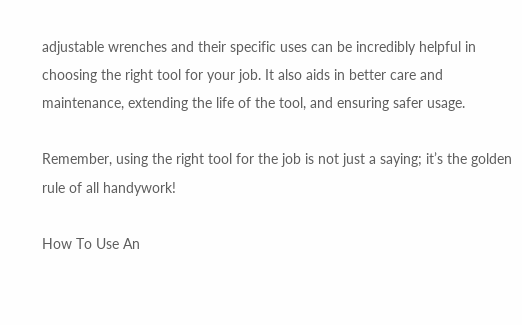adjustable wrenches and their specific uses can be incredibly helpful in choosing the right tool for your job. It also aids in better care and maintenance, extending the life of the tool, and ensuring safer usage.

Remember, using the right tool for the job is not just a saying; it’s the golden rule of all handywork!

How To Use An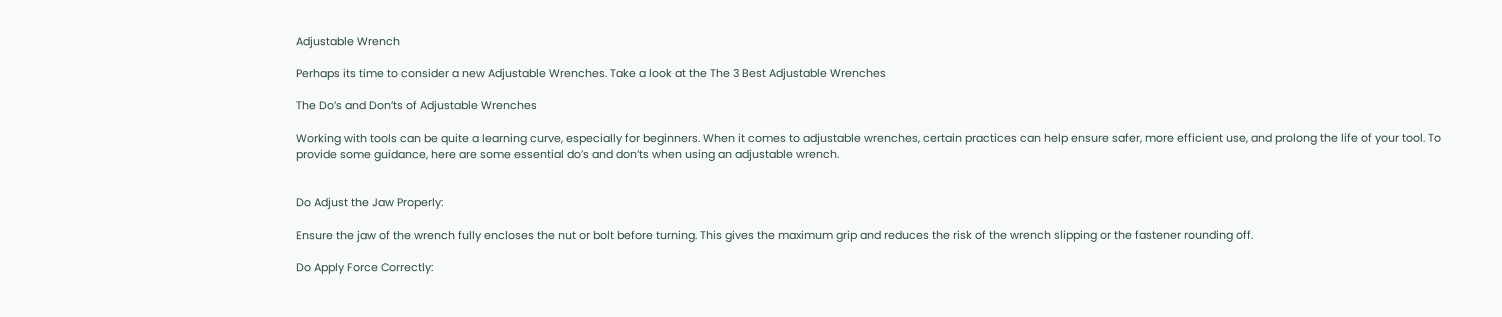Adjustable Wrench

Perhaps its time to consider a new Adjustable Wrenches. Take a look at the The 3 Best Adjustable Wrenches

The Do’s and Don’ts of Adjustable Wrenches

Working with tools can be quite a learning curve, especially for beginners. When it comes to adjustable wrenches, certain practices can help ensure safer, more efficient use, and prolong the life of your tool. To provide some guidance, here are some essential do’s and don’ts when using an adjustable wrench.


Do Adjust the Jaw Properly:

Ensure the jaw of the wrench fully encloses the nut or bolt before turning. This gives the maximum grip and reduces the risk of the wrench slipping or the fastener rounding off.

Do Apply Force Correctly: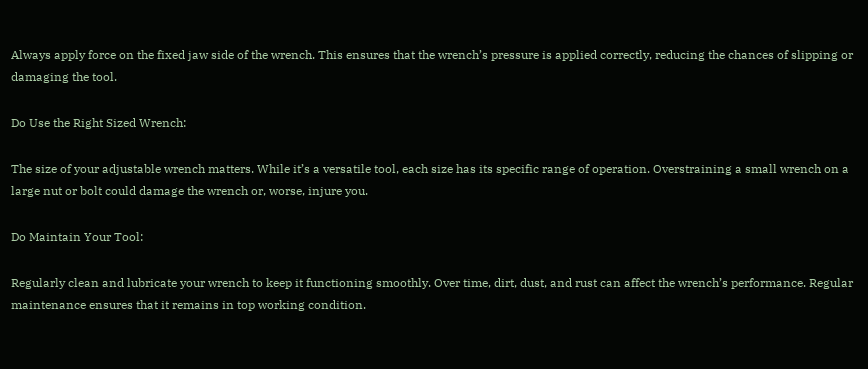Always apply force on the fixed jaw side of the wrench. This ensures that the wrench’s pressure is applied correctly, reducing the chances of slipping or damaging the tool.

Do Use the Right Sized Wrench:

The size of your adjustable wrench matters. While it’s a versatile tool, each size has its specific range of operation. Overstraining a small wrench on a large nut or bolt could damage the wrench or, worse, injure you.

Do Maintain Your Tool:

Regularly clean and lubricate your wrench to keep it functioning smoothly. Over time, dirt, dust, and rust can affect the wrench’s performance. Regular maintenance ensures that it remains in top working condition.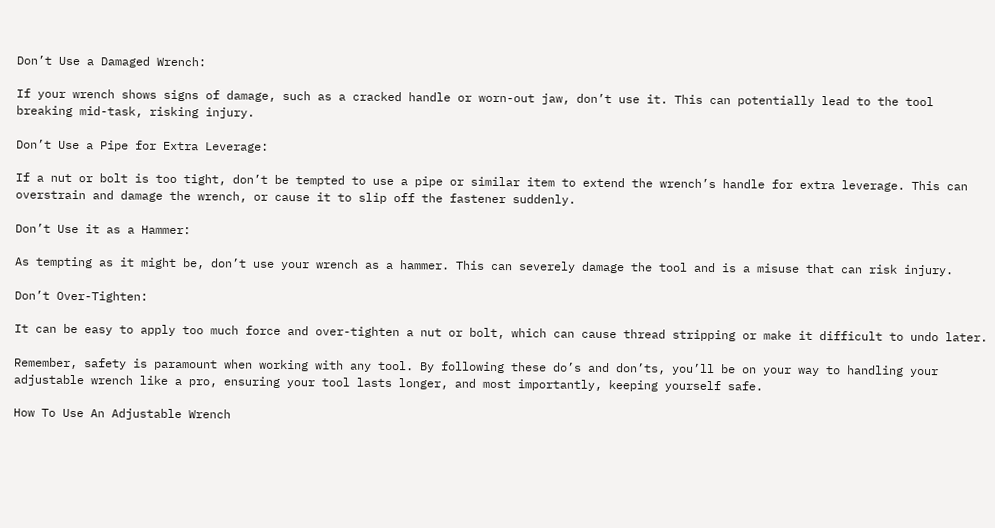Don’t Use a Damaged Wrench:

If your wrench shows signs of damage, such as a cracked handle or worn-out jaw, don’t use it. This can potentially lead to the tool breaking mid-task, risking injury.

Don’t Use a Pipe for Extra Leverage:

If a nut or bolt is too tight, don’t be tempted to use a pipe or similar item to extend the wrench’s handle for extra leverage. This can overstrain and damage the wrench, or cause it to slip off the fastener suddenly.

Don’t Use it as a Hammer:

As tempting as it might be, don’t use your wrench as a hammer. This can severely damage the tool and is a misuse that can risk injury.

Don’t Over-Tighten:

It can be easy to apply too much force and over-tighten a nut or bolt, which can cause thread stripping or make it difficult to undo later.

Remember, safety is paramount when working with any tool. By following these do’s and don’ts, you’ll be on your way to handling your adjustable wrench like a pro, ensuring your tool lasts longer, and most importantly, keeping yourself safe.

How To Use An Adjustable Wrench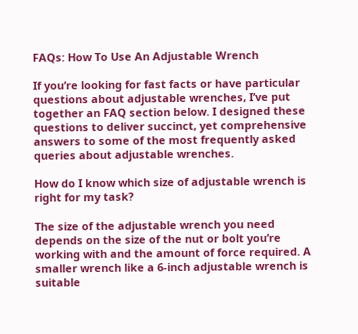FAQs: How To Use An Adjustable Wrench

If you’re looking for fast facts or have particular questions about adjustable wrenches, I’ve put together an FAQ section below. I designed these questions to deliver succinct, yet comprehensive answers to some of the most frequently asked queries about adjustable wrenches.

How do I know which size of adjustable wrench is right for my task?

The size of the adjustable wrench you need depends on the size of the nut or bolt you’re working with and the amount of force required. A smaller wrench like a 6-inch adjustable wrench is suitable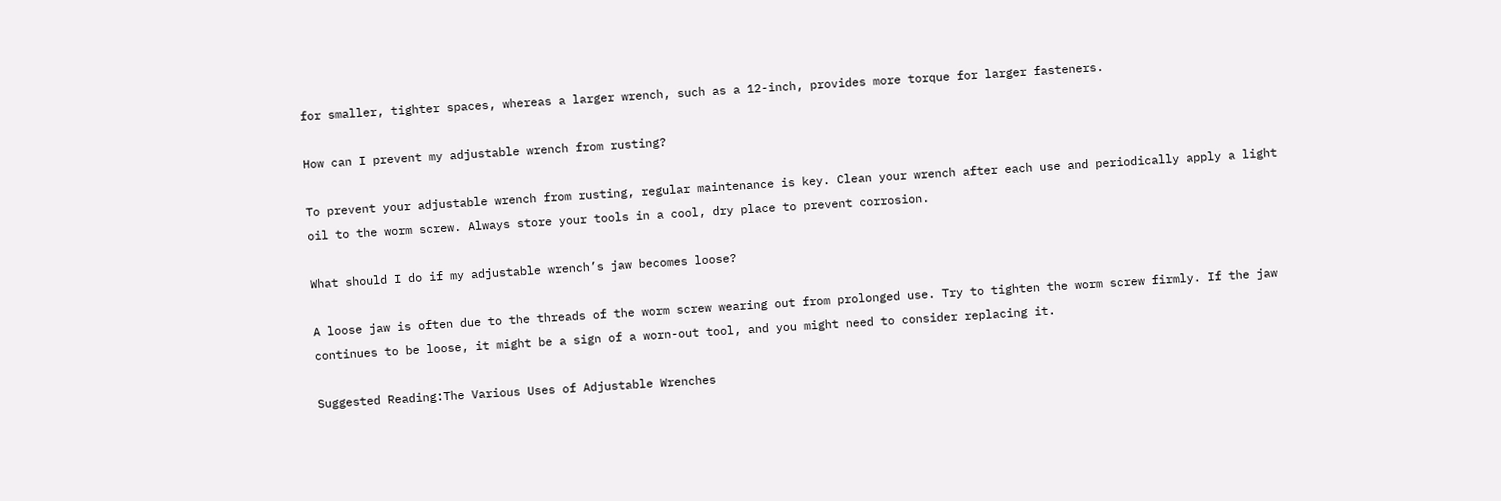for smaller, tighter spaces, whereas a larger wrench, such as a 12-inch, provides more torque for larger fasteners.

How can I prevent my adjustable wrench from rusting?

To prevent your adjustable wrench from rusting, regular maintenance is key. Clean your wrench after each use and periodically apply a light oil to the worm screw. Always store your tools in a cool, dry place to prevent corrosion.

What should I do if my adjustable wrench’s jaw becomes loose?

A loose jaw is often due to the threads of the worm screw wearing out from prolonged use. Try to tighten the worm screw firmly. If the jaw continues to be loose, it might be a sign of a worn-out tool, and you might need to consider replacing it.

Suggested Reading:The Various Uses of Adjustable Wrenches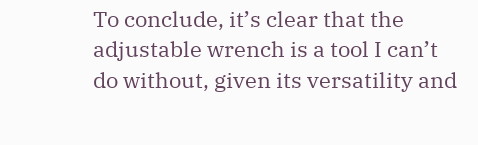To conclude, it’s clear that the adjustable wrench is a tool I can’t do without, given its versatility and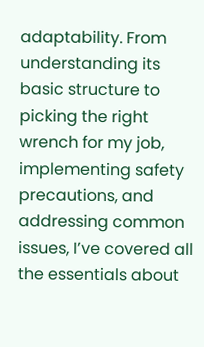adaptability. From understanding its basic structure to picking the right wrench for my job, implementing safety precautions, and addressing common issues, I’ve covered all the essentials about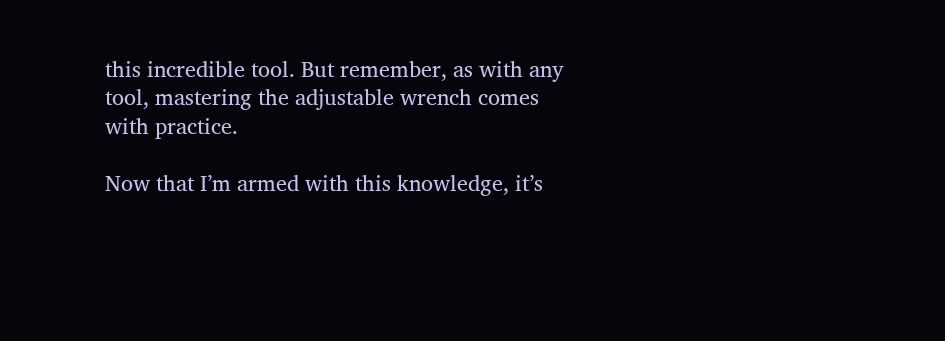this incredible tool. But remember, as with any tool, mastering the adjustable wrench comes with practice.

Now that I’m armed with this knowledge, it’s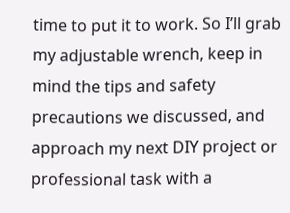time to put it to work. So I’ll grab my adjustable wrench, keep in mind the tips and safety precautions we discussed, and approach my next DIY project or professional task with a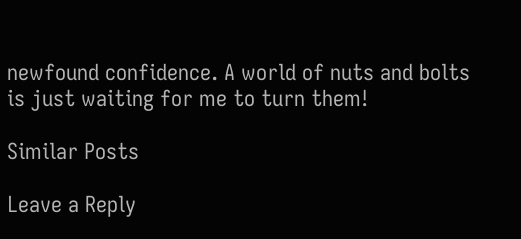newfound confidence. A world of nuts and bolts is just waiting for me to turn them!

Similar Posts

Leave a Reply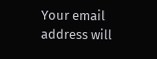Your email address will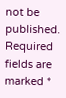not be published. Required fields are marked *